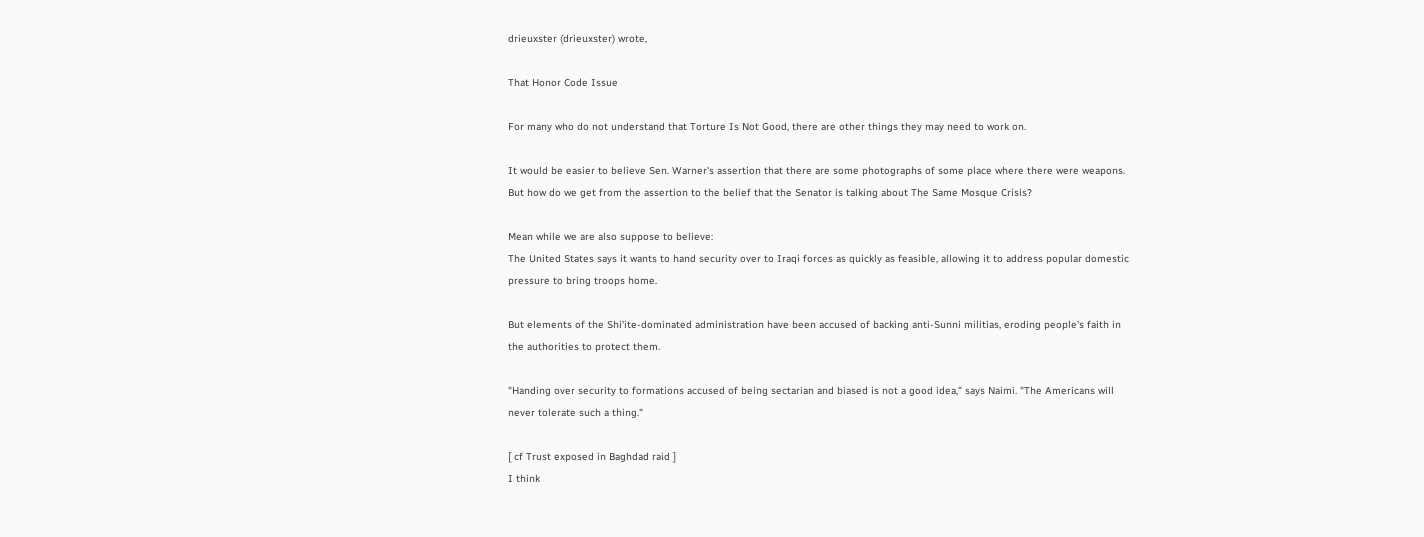drieuxster (drieuxster) wrote,

That Honor Code Issue

For many who do not understand that Torture Is Not Good, there are other things they may need to work on.

It would be easier to believe Sen. Warner's assertion that there are some photographs of some place where there were weapons. But how do we get from the assertion to the belief that the Senator is talking about The Same Mosque Crisis?

Mean while we are also suppose to believe:
The United States says it wants to hand security over to Iraqi forces as quickly as feasible, allowing it to address popular domestic pressure to bring troops home.

But elements of the Shi'ite-dominated administration have been accused of backing anti-Sunni militias, eroding people's faith in the authorities to protect them.

"Handing over security to formations accused of being sectarian and biased is not a good idea," says Naimi. "The Americans will never tolerate such a thing."

[ cf Trust exposed in Baghdad raid ]
I think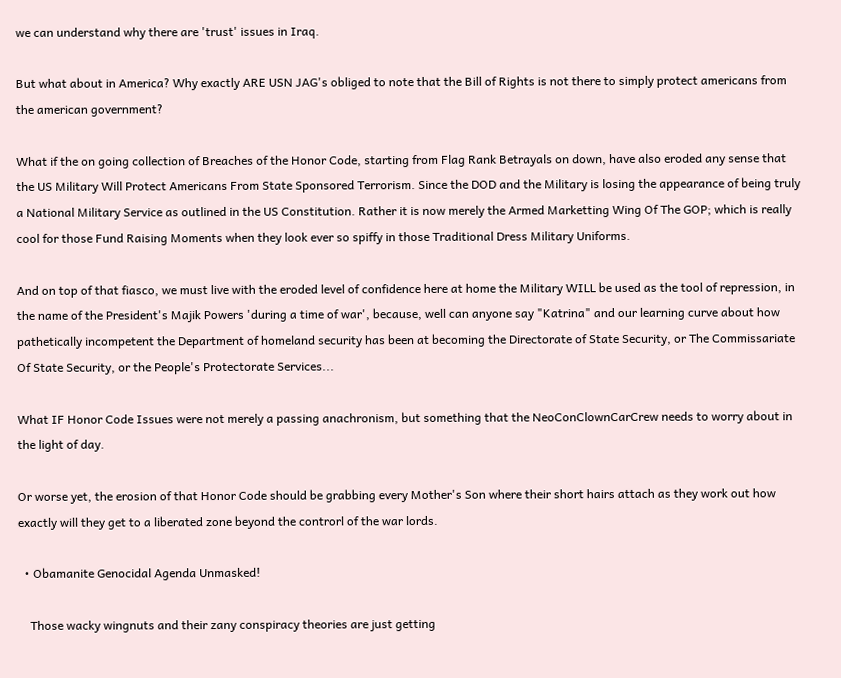we can understand why there are 'trust' issues in Iraq.

But what about in America? Why exactly ARE USN JAG's obliged to note that the Bill of Rights is not there to simply protect americans from the american government?

What if the on going collection of Breaches of the Honor Code, starting from Flag Rank Betrayals on down, have also eroded any sense that the US Military Will Protect Americans From State Sponsored Terrorism. Since the DOD and the Military is losing the appearance of being truly a National Military Service as outlined in the US Constitution. Rather it is now merely the Armed Marketting Wing Of The GOP; which is really cool for those Fund Raising Moments when they look ever so spiffy in those Traditional Dress Military Uniforms.

And on top of that fiasco, we must live with the eroded level of confidence here at home the Military WILL be used as the tool of repression, in the name of the President's Majik Powers 'during a time of war', because, well can anyone say "Katrina" and our learning curve about how pathetically incompetent the Department of homeland security has been at becoming the Directorate of State Security, or The Commissariate Of State Security, or the People's Protectorate Services...

What IF Honor Code Issues were not merely a passing anachronism, but something that the NeoConClownCarCrew needs to worry about in the light of day.

Or worse yet, the erosion of that Honor Code should be grabbing every Mother's Son where their short hairs attach as they work out how exactly will they get to a liberated zone beyond the controrl of the war lords.

  • Obamanite Genocidal Agenda Unmasked!

    Those wacky wingnuts and their zany conspiracy theories are just getting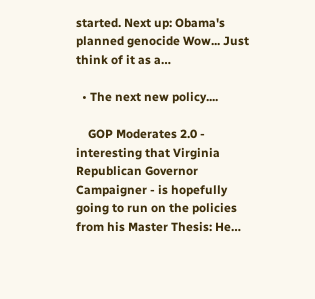started. Next up: Obama's planned genocide Wow... Just think of it as a…

  • The next new policy....

    GOP Moderates 2.0 - interesting that Virginia Republican Governor Campaigner - is hopefully going to run on the policies from his Master Thesis: He…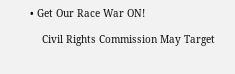• Get Our Race War ON!

    Civil Rights Commission May Target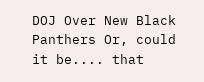DOJ Over New Black Panthers Or, could it be.... that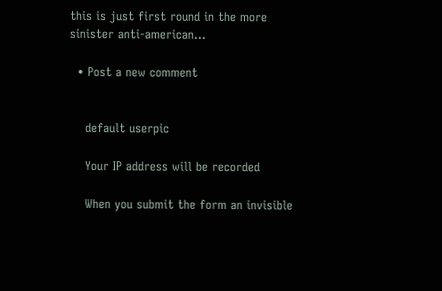this is just first round in the more sinister anti-american…

  • Post a new comment


    default userpic

    Your IP address will be recorded

    When you submit the form an invisible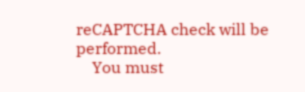reCAPTCHA check will be performed.
    You must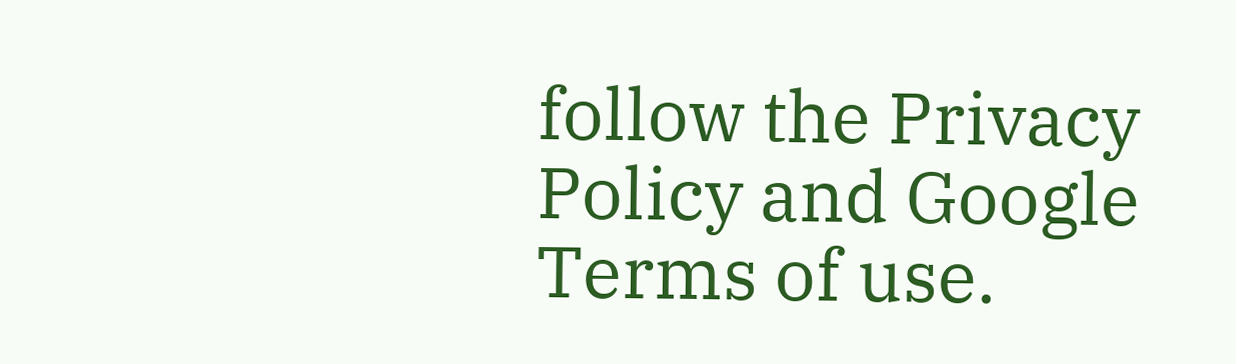follow the Privacy Policy and Google Terms of use.